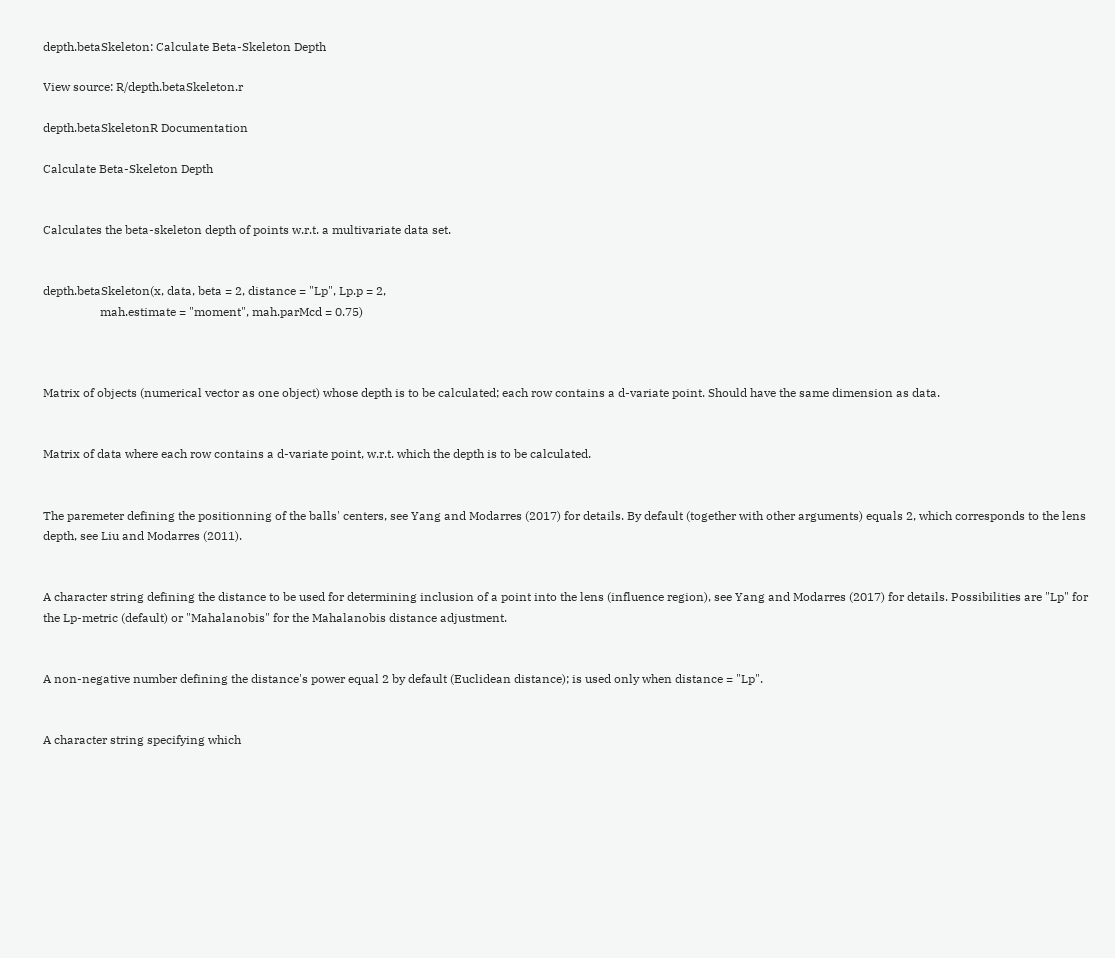depth.betaSkeleton: Calculate Beta-Skeleton Depth

View source: R/depth.betaSkeleton.r

depth.betaSkeletonR Documentation

Calculate Beta-Skeleton Depth


Calculates the beta-skeleton depth of points w.r.t. a multivariate data set.


depth.betaSkeleton(x, data, beta = 2, distance = "Lp", Lp.p = 2,
                   mah.estimate = "moment", mah.parMcd = 0.75)



Matrix of objects (numerical vector as one object) whose depth is to be calculated; each row contains a d-variate point. Should have the same dimension as data.


Matrix of data where each row contains a d-variate point, w.r.t. which the depth is to be calculated.


The paremeter defining the positionning of the balls' centers, see Yang and Modarres (2017) for details. By default (together with other arguments) equals 2, which corresponds to the lens depth, see Liu and Modarres (2011).


A character string defining the distance to be used for determining inclusion of a point into the lens (influence region), see Yang and Modarres (2017) for details. Possibilities are "Lp" for the Lp-metric (default) or "Mahalanobis" for the Mahalanobis distance adjustment.


A non-negative number defining the distance's power equal 2 by default (Euclidean distance); is used only when distance = "Lp".


A character string specifying which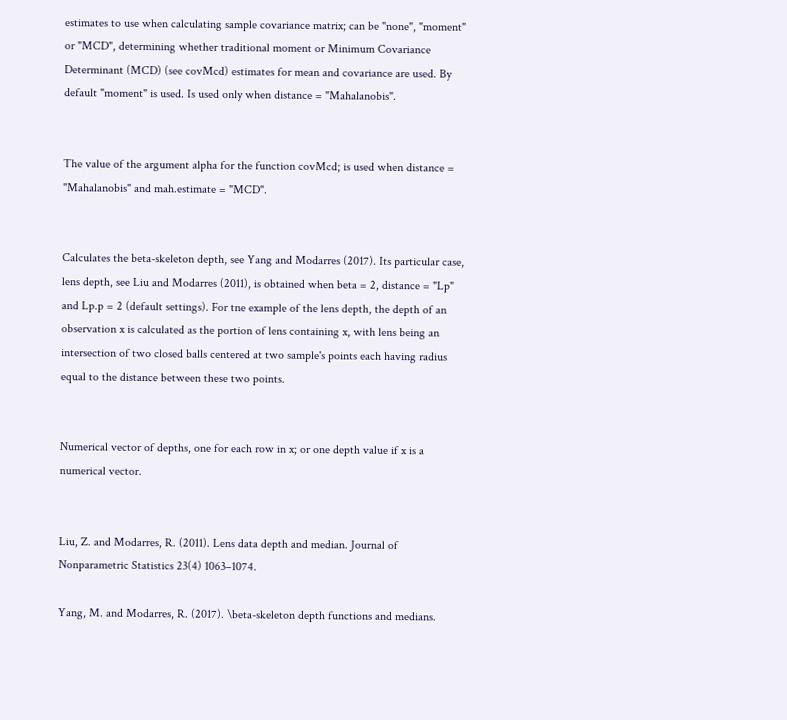estimates to use when calculating sample covariance matrix; can be "none", "moment" or "MCD", determining whether traditional moment or Minimum Covariance Determinant (MCD) (see covMcd) estimates for mean and covariance are used. By default "moment" is used. Is used only when distance = "Mahalanobis".


The value of the argument alpha for the function covMcd; is used when distance = "Mahalanobis" and mah.estimate = "MCD".


Calculates the beta-skeleton depth, see Yang and Modarres (2017). Its particular case, lens depth, see Liu and Modarres (2011), is obtained when beta = 2, distance = "Lp" and Lp.p = 2 (default settings). For tne example of the lens depth, the depth of an observation x is calculated as the portion of lens containing x, with lens being an intersection of two closed balls centered at two sample's points each having radius equal to the distance between these two points.


Numerical vector of depths, one for each row in x; or one depth value if x is a numerical vector.


Liu, Z. and Modarres, R. (2011). Lens data depth and median. Journal of Nonparametric Statistics 23(4) 1063–1074.

Yang, M. and Modarres, R. (2017). \beta-skeleton depth functions and medians.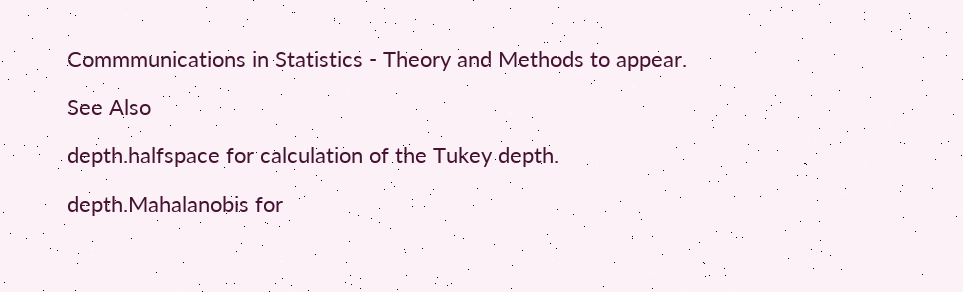Commmunications in Statistics - Theory and Methods to appear.

See Also

depth.halfspace for calculation of the Tukey depth.

depth.Mahalanobis for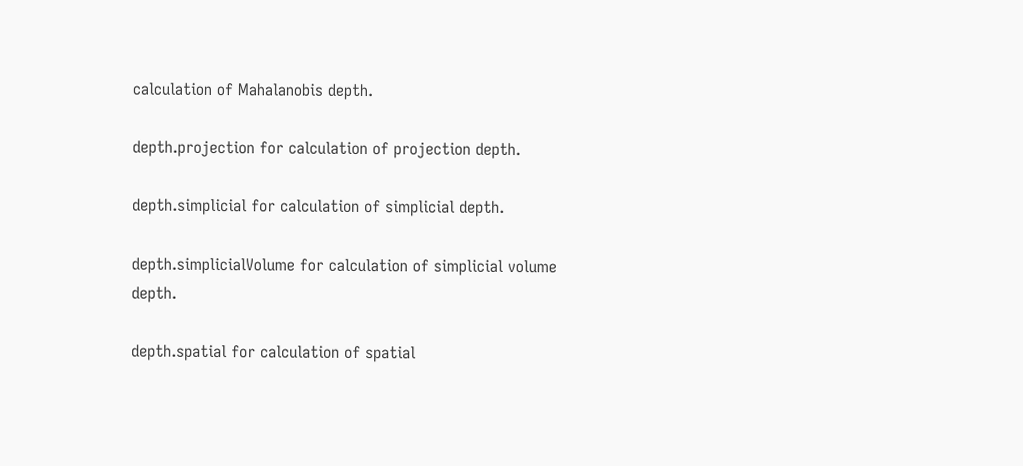calculation of Mahalanobis depth.

depth.projection for calculation of projection depth.

depth.simplicial for calculation of simplicial depth.

depth.simplicialVolume for calculation of simplicial volume depth.

depth.spatial for calculation of spatial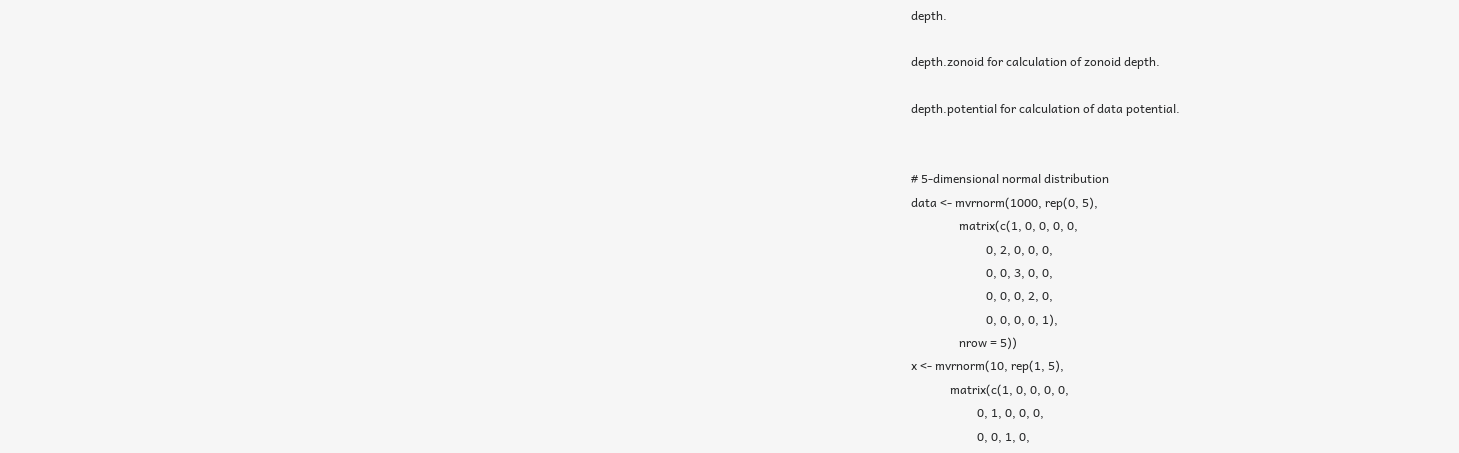depth.

depth.zonoid for calculation of zonoid depth.

depth.potential for calculation of data potential.


# 5-dimensional normal distribution
data <- mvrnorm(1000, rep(0, 5),
                matrix(c(1, 0, 0, 0, 0,
                         0, 2, 0, 0, 0,
                         0, 0, 3, 0, 0,
                         0, 0, 0, 2, 0,
                         0, 0, 0, 0, 1),
                nrow = 5))
x <- mvrnorm(10, rep(1, 5),
             matrix(c(1, 0, 0, 0, 0,
                      0, 1, 0, 0, 0,
                      0, 0, 1, 0,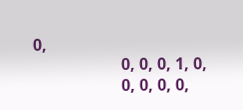0,
                      0, 0, 0, 1, 0,
                      0, 0, 0, 0,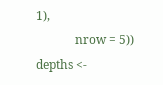1),
             nrow = 5))
depths <-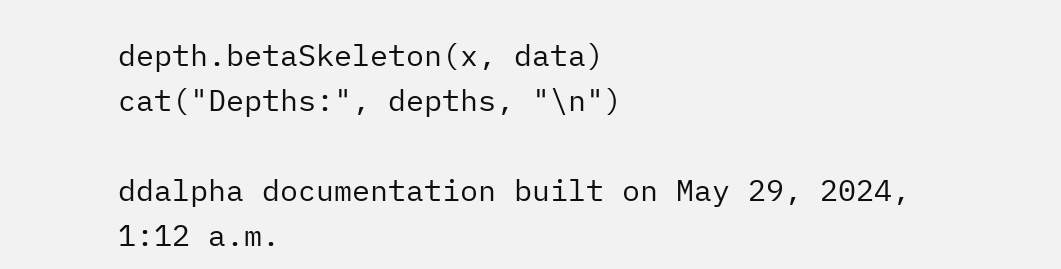depth.betaSkeleton(x, data)
cat("Depths:", depths, "\n")

ddalpha documentation built on May 29, 2024, 1:12 a.m.